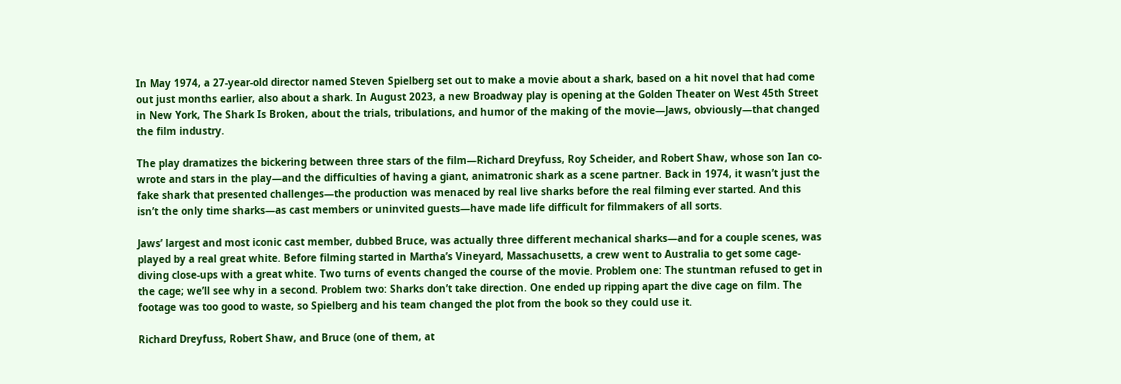In May 1974, a 27-year-old director named Steven Spielberg set out to make a movie about a shark, based on a hit novel that had come out just months earlier, also about a shark. In August 2023, a new Broadway play is opening at the Golden Theater on West 45th Street in New York, The Shark Is Broken, about the trials, tribulations, and humor of the making of the movie—Jaws, obviously—that changed the film industry.

The play dramatizes the bickering between three stars of the film—Richard Dreyfuss, Roy Scheider, and Robert Shaw, whose son Ian co-wrote and stars in the play—and the difficulties of having a giant, animatronic shark as a scene partner. Back in 1974, it wasn’t just the fake shark that presented challenges—the production was menaced by real live sharks before the real filming ever started. And this isn’t the only time sharks—as cast members or uninvited guests—have made life difficult for filmmakers of all sorts.

Jaws’ largest and most iconic cast member, dubbed Bruce, was actually three different mechanical sharks—and for a couple scenes, was played by a real great white. Before filming started in Martha’s Vineyard, Massachusetts, a crew went to Australia to get some cage-diving close-ups with a great white. Two turns of events changed the course of the movie. Problem one: The stuntman refused to get in the cage; we’ll see why in a second. Problem two: Sharks don’t take direction. One ended up ripping apart the dive cage on film. The footage was too good to waste, so Spielberg and his team changed the plot from the book so they could use it.

Richard Dreyfuss, Robert Shaw, and Bruce (one of them, at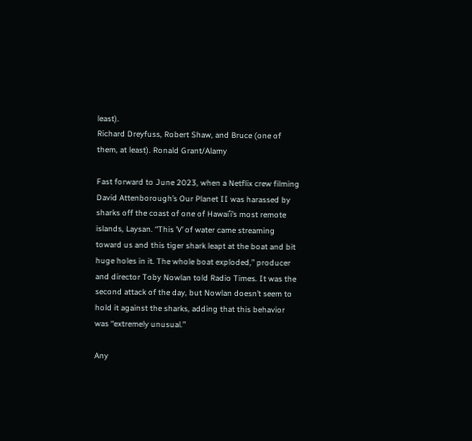least).
Richard Dreyfuss, Robert Shaw, and Bruce (one of them, at least). Ronald Grant/Alamy

Fast forward to June 2023, when a Netflix crew filming David Attenborough’s Our Planet II was harassed by sharks off the coast of one of Hawaiʻi’s most remote islands, Laysan. “This ’V’ of water came streaming toward us and this tiger shark leapt at the boat and bit huge holes in it. The whole boat exploded,” producer and director Toby Nowlan told Radio Times. It was the second attack of the day, but Nowlan doesn’t seem to hold it against the sharks, adding that this behavior was “extremely unusual.”

Any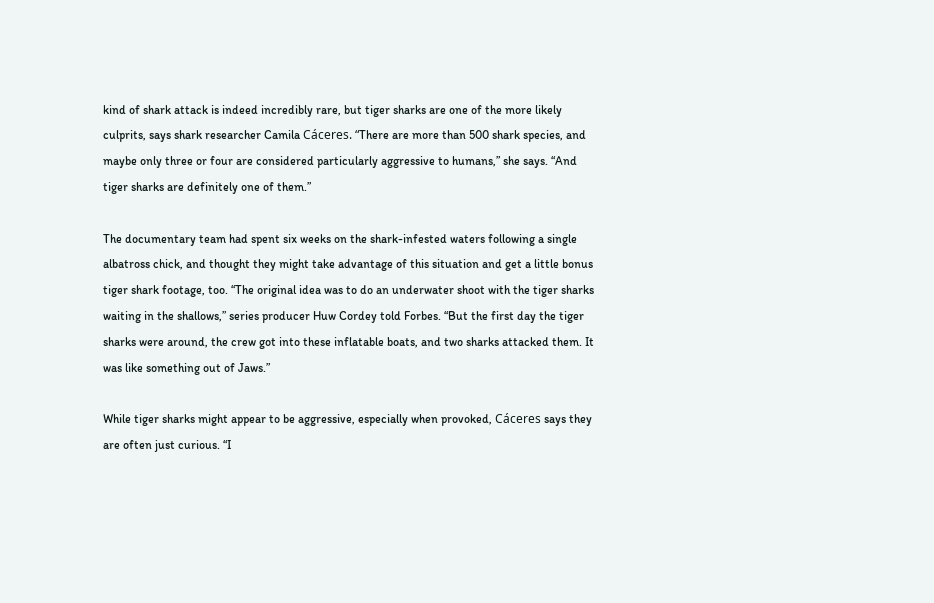kind of shark attack is indeed incredibly rare, but tiger sharks are one of the more likely culprits, says shark researcher Camila Cáceres. “There are more than 500 shark species, and maybe only three or four are considered particularly aggressive to humans,” she says. “And tiger sharks are definitely one of them.”

The documentary team had spent six weeks on the shark-infested waters following a single albatross chick, and thought they might take advantage of this situation and get a little bonus tiger shark footage, too. “The original idea was to do an underwater shoot with the tiger sharks waiting in the shallows,” series producer Huw Cordey told Forbes. “But the first day the tiger sharks were around, the crew got into these inflatable boats, and two sharks attacked them. It was like something out of Jaws.”

While tiger sharks might appear to be aggressive, especially when provoked, Cáceres says they are often just curious. “I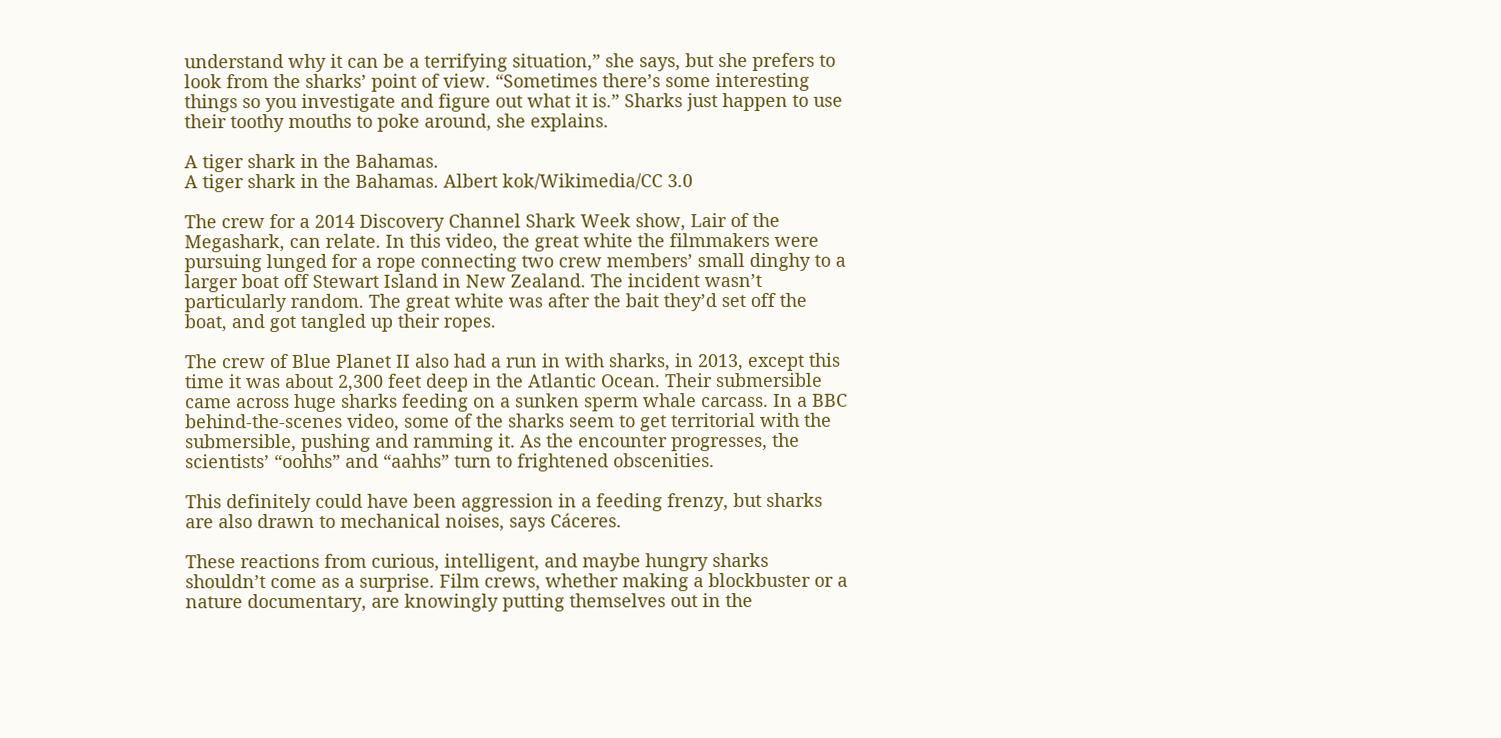understand why it can be a terrifying situation,” she says, but she prefers to look from the sharks’ point of view. “Sometimes there’s some interesting things so you investigate and figure out what it is.” Sharks just happen to use their toothy mouths to poke around, she explains.

A tiger shark in the Bahamas.
A tiger shark in the Bahamas. Albert kok/Wikimedia/CC 3.0

The crew for a 2014 Discovery Channel Shark Week show, Lair of the Megashark, can relate. In this video, the great white the filmmakers were pursuing lunged for a rope connecting two crew members’ small dinghy to a larger boat off Stewart Island in New Zealand. The incident wasn’t particularly random. The great white was after the bait they’d set off the boat, and got tangled up their ropes.

The crew of Blue Planet II also had a run in with sharks, in 2013, except this time it was about 2,300 feet deep in the Atlantic Ocean. Their submersible came across huge sharks feeding on a sunken sperm whale carcass. In a BBC behind-the-scenes video, some of the sharks seem to get territorial with the submersible, pushing and ramming it. As the encounter progresses, the scientists’ “oohhs” and “aahhs” turn to frightened obscenities.

This definitely could have been aggression in a feeding frenzy, but sharks are also drawn to mechanical noises, says Cáceres.

These reactions from curious, intelligent, and maybe hungry sharks shouldn’t come as a surprise. Film crews, whether making a blockbuster or a nature documentary, are knowingly putting themselves out in the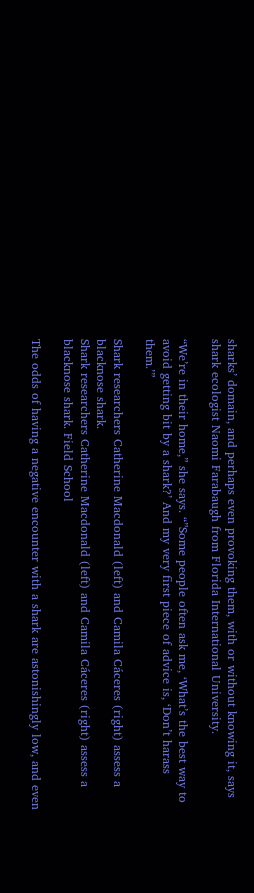sharks’ domain, and perhaps even provoking them, with or without knowing it, says shark ecologist Naomi Farabaugh from Florida International University.

“We’re in their home,” she says. “”Some people often ask me, ‘What’s the best way to avoid getting bit by a shark?’ And my very first piece of advice is, ‘Don’t harass them.’”

Shark researchers Catherine Macdonald (left) and Camila Cáceres (right) assess a blacknose shark.
Shark researchers Catherine Macdonald (left) and Camila Cáceres (right) assess a blacknose shark. Field School

The odds of having a negative encounter with a shark are astonishingly low, and even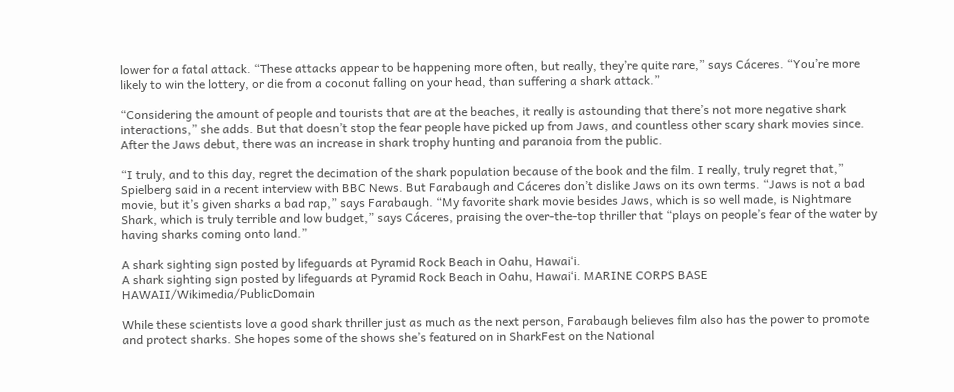lower for a fatal attack. “These attacks appear to be happening more often, but really, they’re quite rare,” says Cáceres. “You’re more likely to win the lottery, or die from a coconut falling on your head, than suffering a shark attack.”

“Considering the amount of people and tourists that are at the beaches, it really is astounding that there’s not more negative shark interactions,” she adds. But that doesn’t stop the fear people have picked up from Jaws, and countless other scary shark movies since. After the Jaws debut, there was an increase in shark trophy hunting and paranoia from the public.

“I truly, and to this day, regret the decimation of the shark population because of the book and the film. I really, truly regret that,” Spielberg said in a recent interview with BBC News. But Farabaugh and Cáceres don’t dislike Jaws on its own terms. “Jaws is not a bad movie, but it’s given sharks a bad rap,” says Farabaugh. “My favorite shark movie besides Jaws, which is so well made, is Nightmare Shark, which is truly terrible and low budget,” says Cáceres, praising the over-the-top thriller that “plays on people’s fear of the water by having sharks coming onto land.”

A shark sighting sign posted by lifeguards at Pyramid Rock Beach in Oahu, Hawaiʻi.
A shark sighting sign posted by lifeguards at Pyramid Rock Beach in Oahu, Hawaiʻi. MARINE CORPS BASE HAWAII/Wikimedia/PublicDomain

While these scientists love a good shark thriller just as much as the next person, Farabaugh believes film also has the power to promote and protect sharks. She hopes some of the shows she’s featured on in SharkFest on the National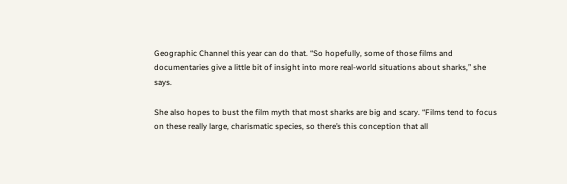Geographic Channel this year can do that. “So hopefully, some of those films and documentaries give a little bit of insight into more real-world situations about sharks,” she says.

She also hopes to bust the film myth that most sharks are big and scary. “Films tend to focus on these really large, charismatic species, so there’s this conception that all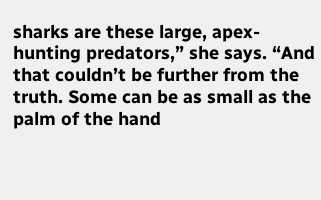sharks are these large, apex-hunting predators,” she says. “And that couldn’t be further from the truth. Some can be as small as the palm of the hand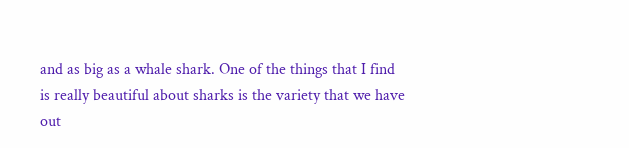and as big as a whale shark. One of the things that I find is really beautiful about sharks is the variety that we have out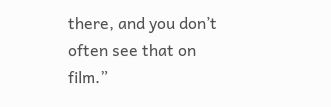there, and you don’t often see that on film.”